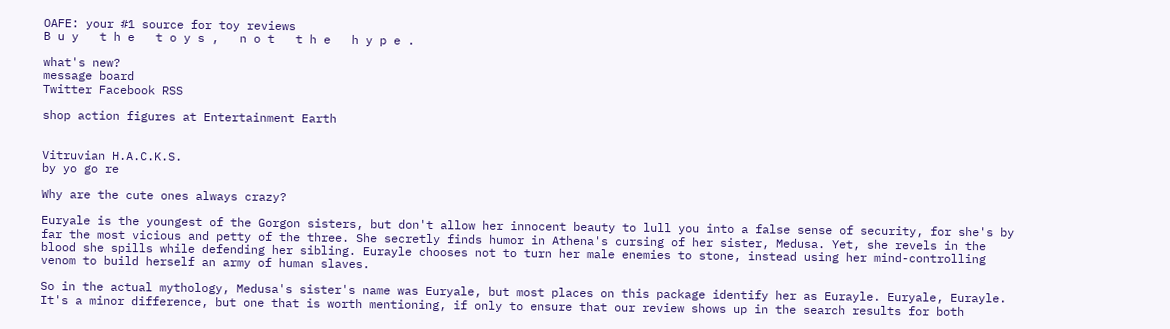OAFE: your #1 source for toy reviews
B u y   t h e   t o y s ,   n o t   t h e   h y p e .

what's new?
message board
Twitter Facebook RSS

shop action figures at Entertainment Earth


Vitruvian H.A.C.K.S.
by yo go re

Why are the cute ones always crazy?

Euryale is the youngest of the Gorgon sisters, but don't allow her innocent beauty to lull you into a false sense of security, for she's by far the most vicious and petty of the three. She secretly finds humor in Athena's cursing of her sister, Medusa. Yet, she revels in the blood she spills while defending her sibling. Eurayle chooses not to turn her male enemies to stone, instead using her mind-controlling venom to build herself an army of human slaves.

So in the actual mythology, Medusa's sister's name was Euryale, but most places on this package identify her as Eurayle. Euryale, Eurayle. It's a minor difference, but one that is worth mentioning, if only to ensure that our review shows up in the search results for both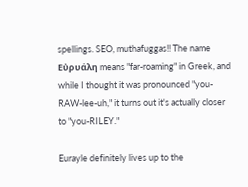spellings. SEO, muthafuggas!! The name Εὐρυάλη means "far-roaming" in Greek, and while I thought it was pronounced "you-RAW-lee-uh," it turns out it's actually closer to "you-RILEY."

Eurayle definitely lives up to the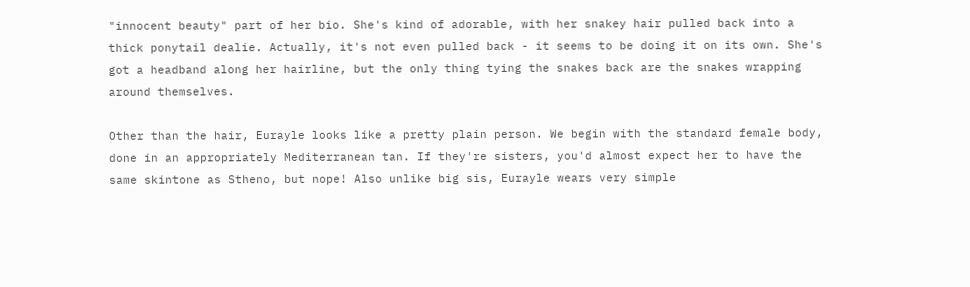"innocent beauty" part of her bio. She's kind of adorable, with her snakey hair pulled back into a thick ponytail dealie. Actually, it's not even pulled back - it seems to be doing it on its own. She's got a headband along her hairline, but the only thing tying the snakes back are the snakes wrapping around themselves.

Other than the hair, Eurayle looks like a pretty plain person. We begin with the standard female body, done in an appropriately Mediterranean tan. If they're sisters, you'd almost expect her to have the same skintone as Stheno, but nope! Also unlike big sis, Eurayle wears very simple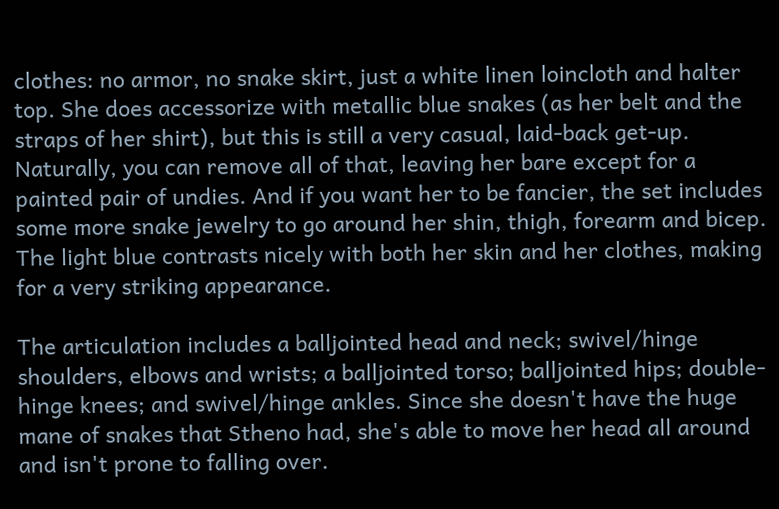clothes: no armor, no snake skirt, just a white linen loincloth and halter top. She does accessorize with metallic blue snakes (as her belt and the straps of her shirt), but this is still a very casual, laid-back get-up. Naturally, you can remove all of that, leaving her bare except for a painted pair of undies. And if you want her to be fancier, the set includes some more snake jewelry to go around her shin, thigh, forearm and bicep. The light blue contrasts nicely with both her skin and her clothes, making for a very striking appearance.

The articulation includes a balljointed head and neck; swivel/hinge shoulders, elbows and wrists; a balljointed torso; balljointed hips; double-hinge knees; and swivel/hinge ankles. Since she doesn't have the huge mane of snakes that Stheno had, she's able to move her head all around and isn't prone to falling over.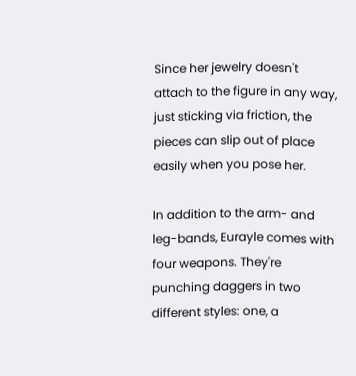Since her jewelry doesn't attach to the figure in any way, just sticking via friction, the pieces can slip out of place easily when you pose her.

In addition to the arm- and leg-bands, Eurayle comes with four weapons. They're punching daggers in two different styles: one, a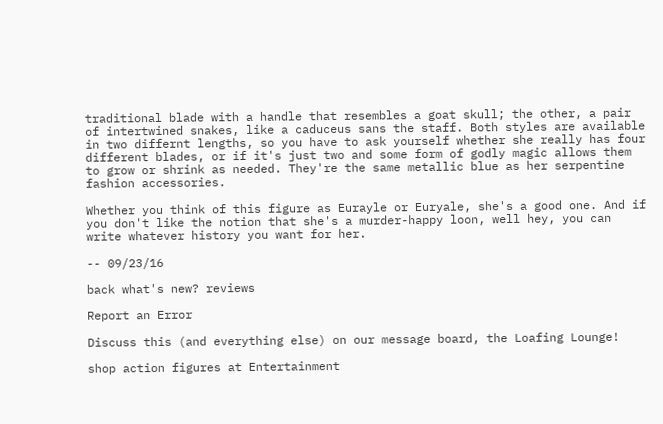traditional blade with a handle that resembles a goat skull; the other, a pair of intertwined snakes, like a caduceus sans the staff. Both styles are available in two differnt lengths, so you have to ask yourself whether she really has four different blades, or if it's just two and some form of godly magic allows them to grow or shrink as needed. They're the same metallic blue as her serpentine fashion accessories.

Whether you think of this figure as Eurayle or Euryale, she's a good one. And if you don't like the notion that she's a murder-happy loon, well hey, you can write whatever history you want for her.

-- 09/23/16

back what's new? reviews

Report an Error

Discuss this (and everything else) on our message board, the Loafing Lounge!

shop action figures at Entertainment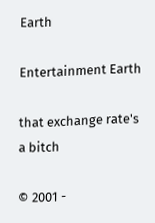Earth

Entertainment Earth

that exchange rate's a bitch

© 2001 -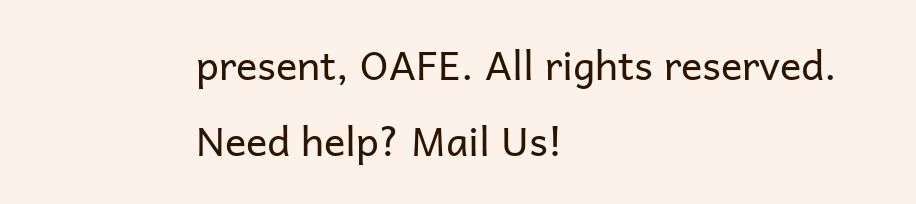present, OAFE. All rights reserved.
Need help? Mail Us!